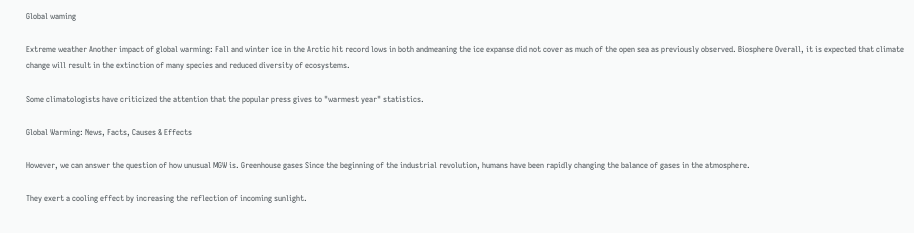Global waming

Extreme weather Another impact of global warming: Fall and winter ice in the Arctic hit record lows in both andmeaning the ice expanse did not cover as much of the open sea as previously observed. Biosphere Overall, it is expected that climate change will result in the extinction of many species and reduced diversity of ecosystems.

Some climatologists have criticized the attention that the popular press gives to "warmest year" statistics.

Global Warming: News, Facts, Causes & Effects

However, we can answer the question of how unusual MGW is. Greenhouse gases Since the beginning of the industrial revolution, humans have been rapidly changing the balance of gases in the atmosphere.

They exert a cooling effect by increasing the reflection of incoming sunlight.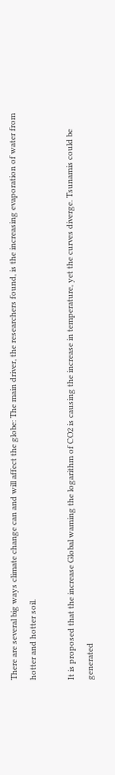There are several big ways climate change can and will affect the globe: The main driver, the researchers found, is the increasing evaporation of water from hotter and hotter soil.

It is proposed that the increase Global waming the logarithm of CO2 is causing the increase in temperature, yet the curves diverge. Tsunamis could be generated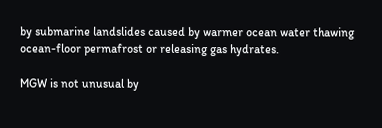by submarine landslides caused by warmer ocean water thawing ocean-floor permafrost or releasing gas hydrates.

MGW is not unusual by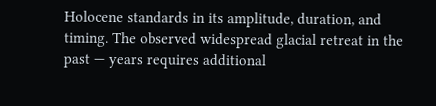Holocene standards in its amplitude, duration, and timing. The observed widespread glacial retreat in the past — years requires additional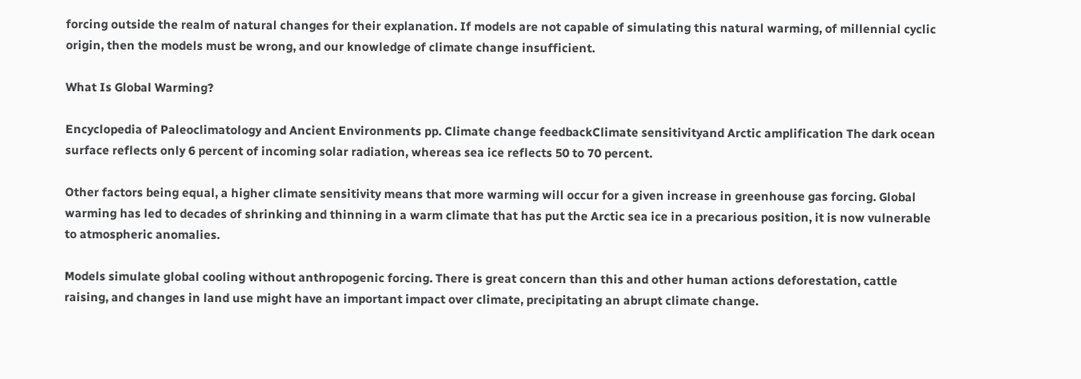forcing outside the realm of natural changes for their explanation. If models are not capable of simulating this natural warming, of millennial cyclic origin, then the models must be wrong, and our knowledge of climate change insufficient.

What Is Global Warming?

Encyclopedia of Paleoclimatology and Ancient Environments pp. Climate change feedbackClimate sensitivityand Arctic amplification The dark ocean surface reflects only 6 percent of incoming solar radiation, whereas sea ice reflects 50 to 70 percent.

Other factors being equal, a higher climate sensitivity means that more warming will occur for a given increase in greenhouse gas forcing. Global warming has led to decades of shrinking and thinning in a warm climate that has put the Arctic sea ice in a precarious position, it is now vulnerable to atmospheric anomalies.

Models simulate global cooling without anthropogenic forcing. There is great concern than this and other human actions deforestation, cattle raising, and changes in land use might have an important impact over climate, precipitating an abrupt climate change.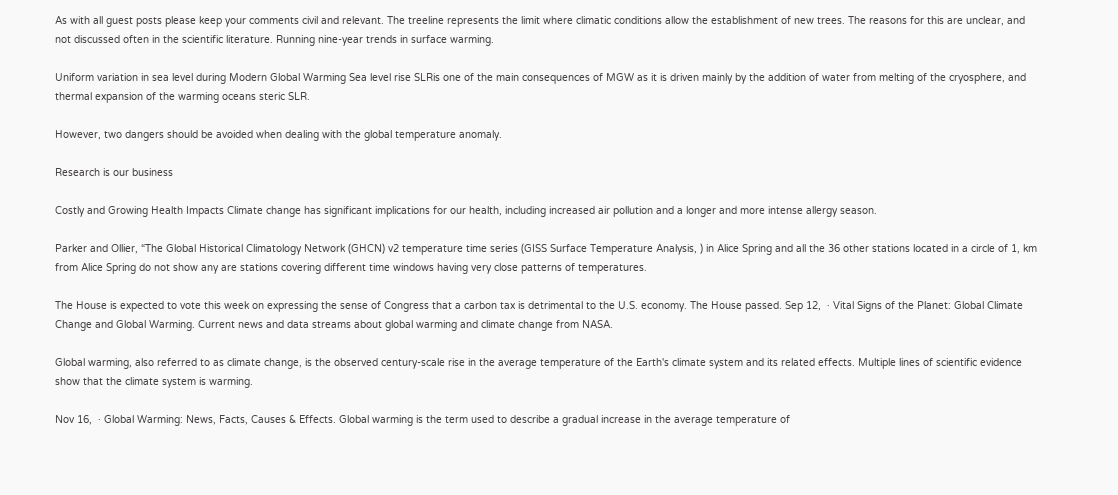As with all guest posts please keep your comments civil and relevant. The treeline represents the limit where climatic conditions allow the establishment of new trees. The reasons for this are unclear, and not discussed often in the scientific literature. Running nine-year trends in surface warming.

Uniform variation in sea level during Modern Global Warming Sea level rise SLRis one of the main consequences of MGW as it is driven mainly by the addition of water from melting of the cryosphere, and thermal expansion of the warming oceans steric SLR.

However, two dangers should be avoided when dealing with the global temperature anomaly.

Research is our business

Costly and Growing Health Impacts Climate change has significant implications for our health, including increased air pollution and a longer and more intense allergy season.

Parker and Ollier, “The Global Historical Climatology Network (GHCN) v2 temperature time series (GISS Surface Temperature Analysis, ) in Alice Spring and all the 36 other stations located in a circle of 1, km from Alice Spring do not show any are stations covering different time windows having very close patterns of temperatures.

The House is expected to vote this week on expressing the sense of Congress that a carbon tax is detrimental to the U.S. economy. The House passed. Sep 12,  · Vital Signs of the Planet: Global Climate Change and Global Warming. Current news and data streams about global warming and climate change from NASA.

Global warming, also referred to as climate change, is the observed century-scale rise in the average temperature of the Earth's climate system and its related effects. Multiple lines of scientific evidence show that the climate system is warming.

Nov 16,  · Global Warming: News, Facts, Causes & Effects. Global warming is the term used to describe a gradual increase in the average temperature of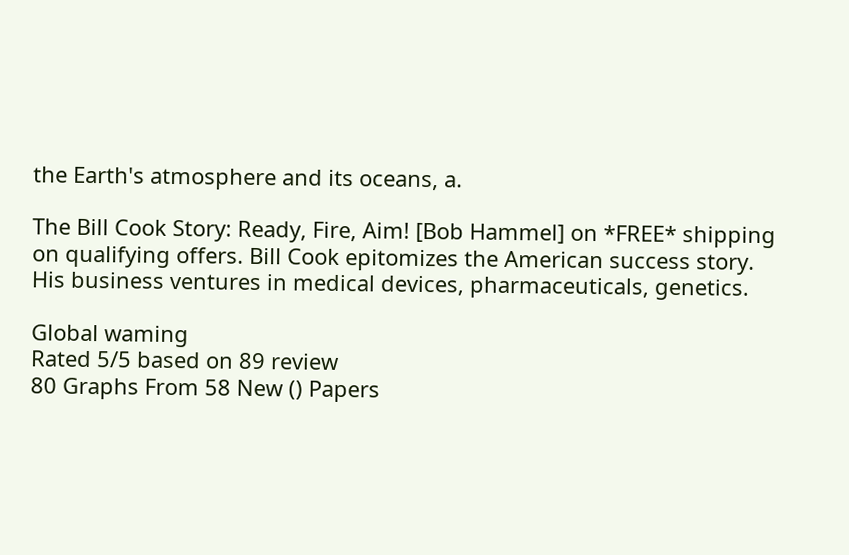the Earth's atmosphere and its oceans, a.

The Bill Cook Story: Ready, Fire, Aim! [Bob Hammel] on *FREE* shipping on qualifying offers. Bill Cook epitomizes the American success story. His business ventures in medical devices, pharmaceuticals, genetics.

Global waming
Rated 5/5 based on 89 review
80 Graphs From 58 New () Papers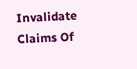Invalidate Claims Of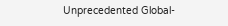Unprecedented Global-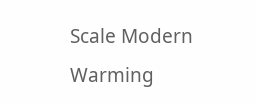Scale Modern Warming